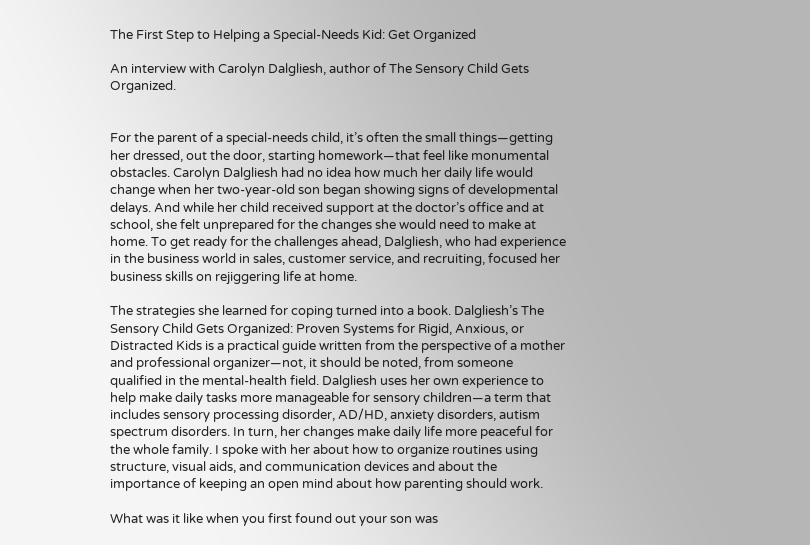The First Step to Helping a Special-Needs Kid: Get Organized

An interview with Carolyn Dalgliesh, author of The Sensory Child Gets Organized.


For the parent of a special-needs child, it’s often the small things—getting her dressed, out the door, starting homework—that feel like monumental obstacles. Carolyn Dalgliesh had no idea how much her daily life would change when her two-year-old son began showing signs of developmental delays. And while her child received support at the doctor’s office and at school, she felt unprepared for the changes she would need to make at home. To get ready for the challenges ahead, Dalgliesh, who had experience in the business world in sales, customer service, and recruiting, focused her business skills on rejiggering life at home.

The strategies she learned for coping turned into a book. Dalgliesh’s The Sensory Child Gets Organized: Proven Systems for Rigid, Anxious, or Distracted Kids is a practical guide written from the perspective of a mother and professional organizer—not, it should be noted, from someone qualified in the mental-health field. Dalgliesh uses her own experience to help make daily tasks more manageable for sensory children—a term that includes sensory processing disorder, AD/HD, anxiety disorders, autism spectrum disorders. In turn, her changes make daily life more peaceful for the whole family. I spoke with her about how to organize routines using structure, visual aids, and communication devices and about the importance of keeping an open mind about how parenting should work.

What was it like when you first found out your son was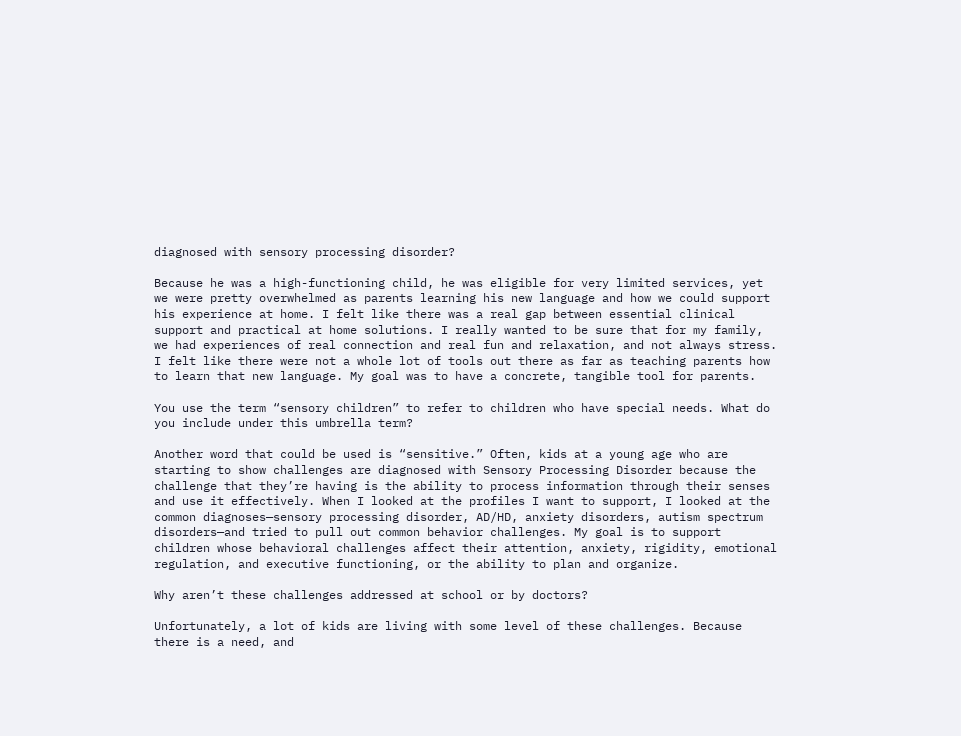diagnosed with sensory processing disorder?

Because he was a high-functioning child, he was eligible for very limited services, yet we were pretty overwhelmed as parents learning his new language and how we could support his experience at home. I felt like there was a real gap between essential clinical support and practical at home solutions. I really wanted to be sure that for my family, we had experiences of real connection and real fun and relaxation, and not always stress. I felt like there were not a whole lot of tools out there as far as teaching parents how to learn that new language. My goal was to have a concrete, tangible tool for parents.

You use the term “sensory children” to refer to children who have special needs. What do you include under this umbrella term?

Another word that could be used is “sensitive.” Often, kids at a young age who are starting to show challenges are diagnosed with Sensory Processing Disorder because the challenge that they’re having is the ability to process information through their senses and use it effectively. When I looked at the profiles I want to support, I looked at the common diagnoses—sensory processing disorder, AD/HD, anxiety disorders, autism spectrum disorders—and tried to pull out common behavior challenges. My goal is to support children whose behavioral challenges affect their attention, anxiety, rigidity, emotional regulation, and executive functioning, or the ability to plan and organize.

Why aren’t these challenges addressed at school or by doctors?

Unfortunately, a lot of kids are living with some level of these challenges. Because there is a need, and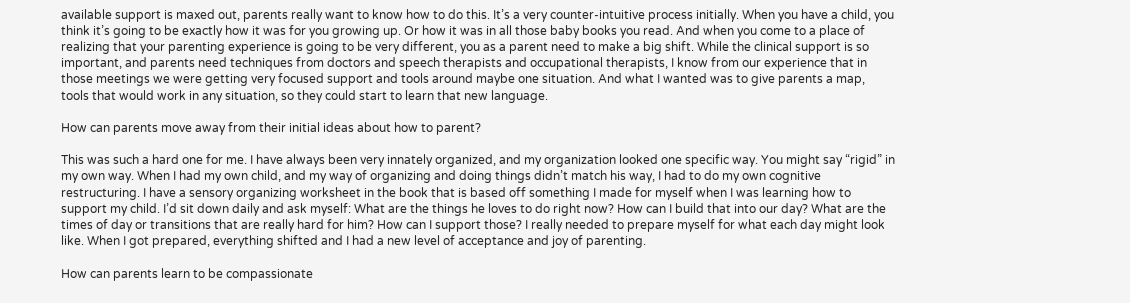available support is maxed out, parents really want to know how to do this. It’s a very counter-intuitive process initially. When you have a child, you think it’s going to be exactly how it was for you growing up. Or how it was in all those baby books you read. And when you come to a place of realizing that your parenting experience is going to be very different, you as a parent need to make a big shift. While the clinical support is so important, and parents need techniques from doctors and speech therapists and occupational therapists, I know from our experience that in those meetings we were getting very focused support and tools around maybe one situation. And what I wanted was to give parents a map, tools that would work in any situation, so they could start to learn that new language.

How can parents move away from their initial ideas about how to parent?

This was such a hard one for me. I have always been very innately organized, and my organization looked one specific way. You might say “rigid” in my own way. When I had my own child, and my way of organizing and doing things didn’t match his way, I had to do my own cognitive restructuring. I have a sensory organizing worksheet in the book that is based off something I made for myself when I was learning how to support my child. I’d sit down daily and ask myself: What are the things he loves to do right now? How can I build that into our day? What are the times of day or transitions that are really hard for him? How can I support those? I really needed to prepare myself for what each day might look like. When I got prepared, everything shifted and I had a new level of acceptance and joy of parenting.

How can parents learn to be compassionate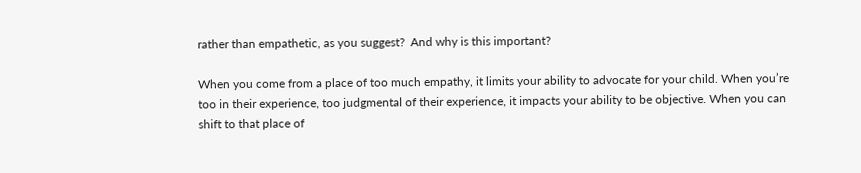rather than empathetic, as you suggest?  And why is this important?

When you come from a place of too much empathy, it limits your ability to advocate for your child. When you’re too in their experience, too judgmental of their experience, it impacts your ability to be objective. When you can shift to that place of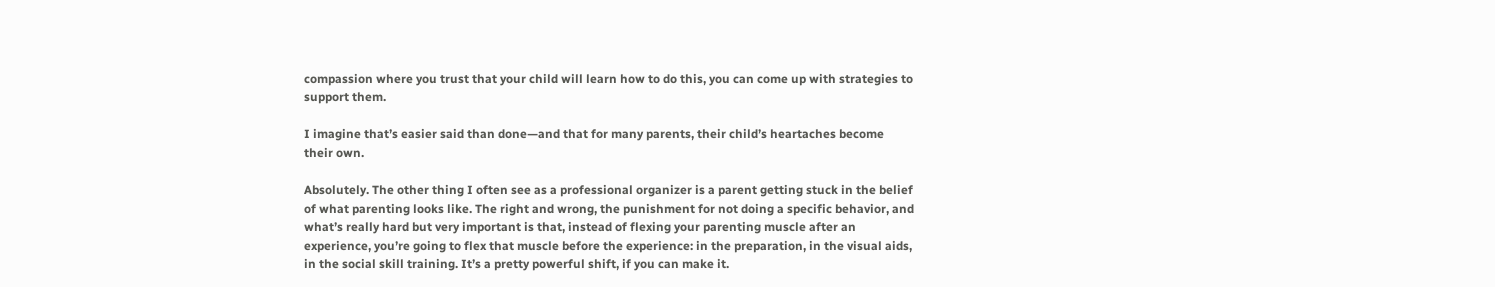compassion where you trust that your child will learn how to do this, you can come up with strategies to support them.

I imagine that’s easier said than done—and that for many parents, their child’s heartaches become their own.

Absolutely. The other thing I often see as a professional organizer is a parent getting stuck in the belief of what parenting looks like. The right and wrong, the punishment for not doing a specific behavior, and what’s really hard but very important is that, instead of flexing your parenting muscle after an experience, you’re going to flex that muscle before the experience: in the preparation, in the visual aids, in the social skill training. It’s a pretty powerful shift, if you can make it.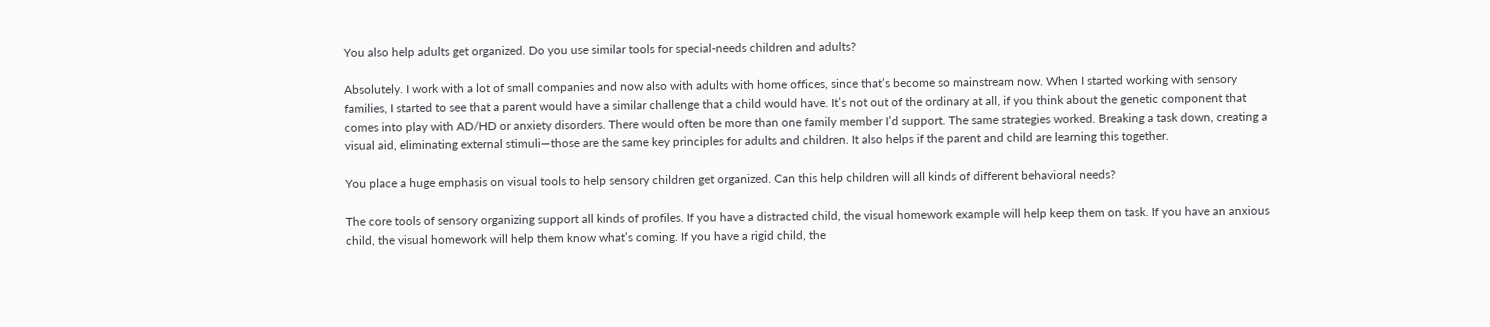You also help adults get organized. Do you use similar tools for special-needs children and adults?

Absolutely. I work with a lot of small companies and now also with adults with home offices, since that’s become so mainstream now. When I started working with sensory families, I started to see that a parent would have a similar challenge that a child would have. It’s not out of the ordinary at all, if you think about the genetic component that comes into play with AD/HD or anxiety disorders. There would often be more than one family member I’d support. The same strategies worked. Breaking a task down, creating a visual aid, eliminating external stimuli—those are the same key principles for adults and children. It also helps if the parent and child are learning this together.

You place a huge emphasis on visual tools to help sensory children get organized. Can this help children will all kinds of different behavioral needs?

The core tools of sensory organizing support all kinds of profiles. If you have a distracted child, the visual homework example will help keep them on task. If you have an anxious child, the visual homework will help them know what’s coming. If you have a rigid child, the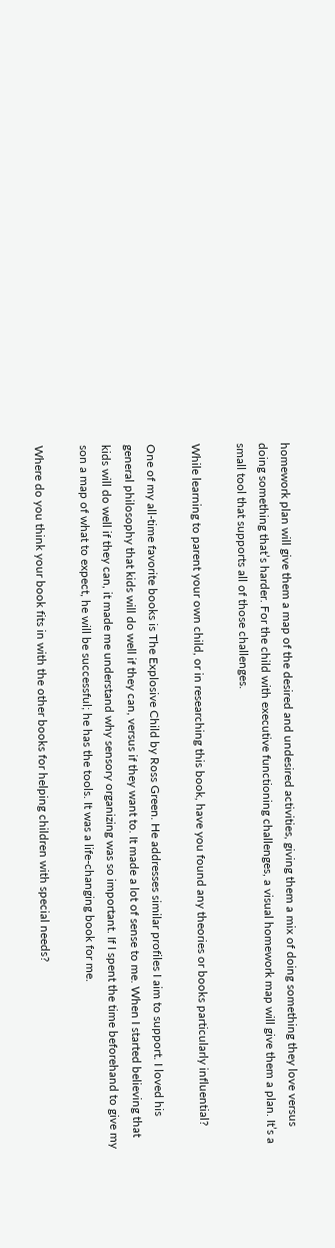homework plan will give them a map of the desired and undesired activities, giving them a mix of doing something they love versus doing something that’s harder. For the child with executive functioning challenges, a visual homework map will give them a plan. It’s a small tool that supports all of those challenges.

While learning to parent your own child, or in researching this book, have you found any theories or books particularly influential?

One of my all-time favorite books is The Explosive Child by Ross Green. He addresses similar profiles I aim to support. I loved his general philosophy that kids will do well if they can, versus if they want to. It made a lot of sense to me. When I started believing that kids will do well if they can, it made me understand why sensory organizing was so important. If I spent the time beforehand to give my son a map of what to expect, he will be successful; he has the tools. It was a life-changing book for me.

Where do you think your book fits in with the other books for helping children with special needs?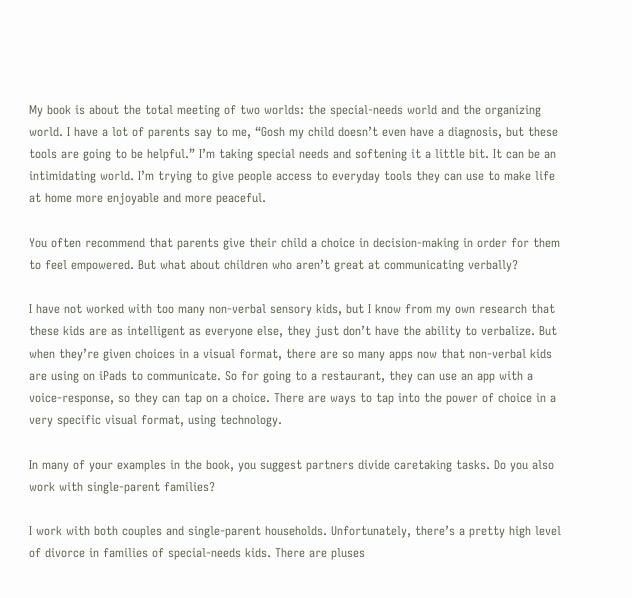My book is about the total meeting of two worlds: the special-needs world and the organizing world. I have a lot of parents say to me, “Gosh my child doesn’t even have a diagnosis, but these tools are going to be helpful.” I’m taking special needs and softening it a little bit. It can be an intimidating world. I’m trying to give people access to everyday tools they can use to make life at home more enjoyable and more peaceful.

You often recommend that parents give their child a choice in decision-making in order for them to feel empowered. But what about children who aren’t great at communicating verbally?

I have not worked with too many non-verbal sensory kids, but I know from my own research that these kids are as intelligent as everyone else, they just don’t have the ability to verbalize. But when they’re given choices in a visual format, there are so many apps now that non-verbal kids are using on iPads to communicate. So for going to a restaurant, they can use an app with a voice-response, so they can tap on a choice. There are ways to tap into the power of choice in a very specific visual format, using technology.

In many of your examples in the book, you suggest partners divide caretaking tasks. Do you also work with single-parent families?

I work with both couples and single-parent households. Unfortunately, there’s a pretty high level of divorce in families of special-needs kids. There are pluses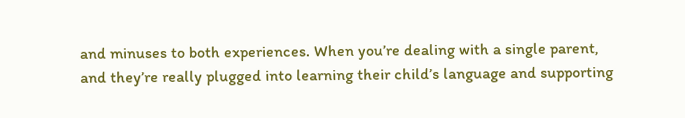and minuses to both experiences. When you’re dealing with a single parent, and they’re really plugged into learning their child’s language and supporting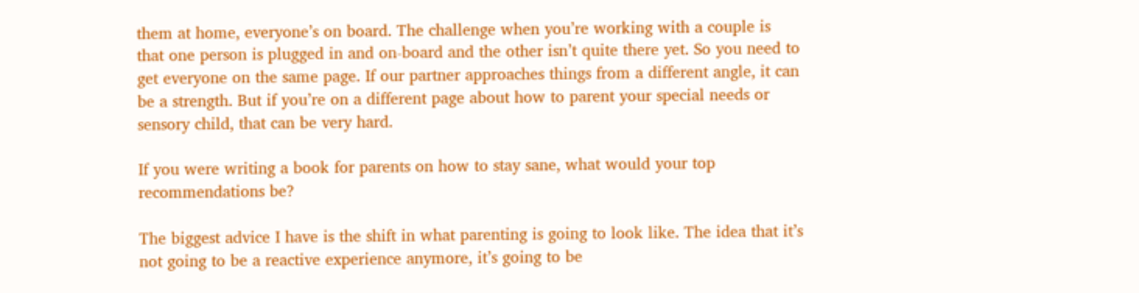them at home, everyone’s on board. The challenge when you’re working with a couple is that one person is plugged in and on-board and the other isn’t quite there yet. So you need to get everyone on the same page. If our partner approaches things from a different angle, it can be a strength. But if you’re on a different page about how to parent your special needs or sensory child, that can be very hard.

If you were writing a book for parents on how to stay sane, what would your top recommendations be?

The biggest advice I have is the shift in what parenting is going to look like. The idea that it’s not going to be a reactive experience anymore, it’s going to be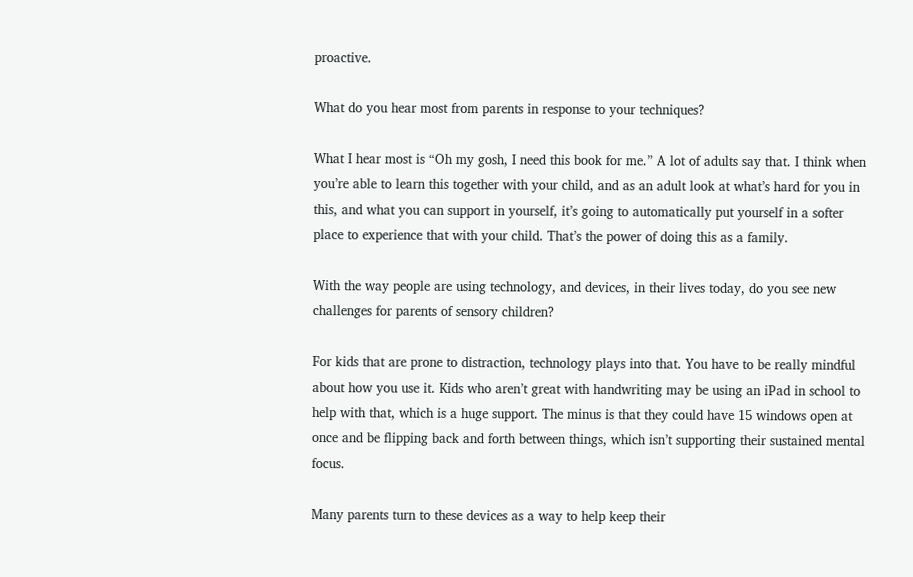proactive.

What do you hear most from parents in response to your techniques?

What I hear most is “Oh my gosh, I need this book for me.” A lot of adults say that. I think when you’re able to learn this together with your child, and as an adult look at what’s hard for you in this, and what you can support in yourself, it’s going to automatically put yourself in a softer place to experience that with your child. That’s the power of doing this as a family.

With the way people are using technology, and devices, in their lives today, do you see new challenges for parents of sensory children?

For kids that are prone to distraction, technology plays into that. You have to be really mindful about how you use it. Kids who aren’t great with handwriting may be using an iPad in school to help with that, which is a huge support. The minus is that they could have 15 windows open at once and be flipping back and forth between things, which isn’t supporting their sustained mental focus.

Many parents turn to these devices as a way to help keep their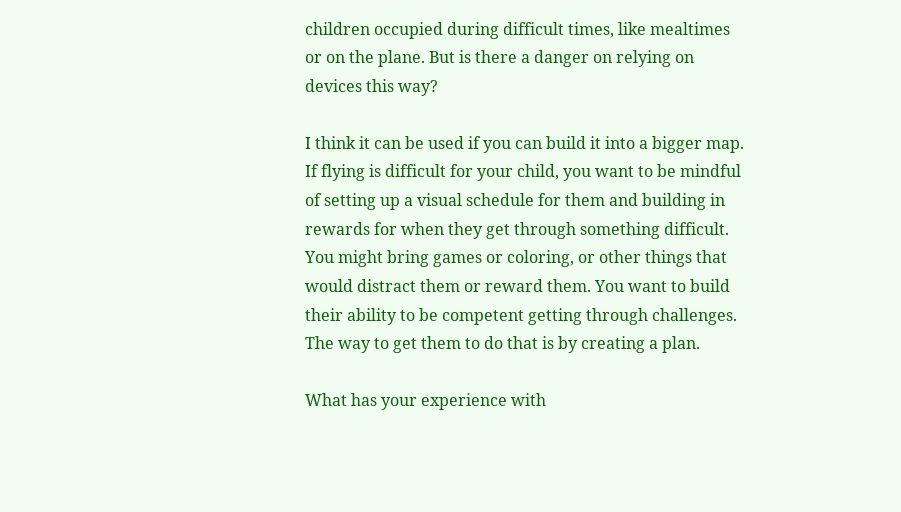children occupied during difficult times, like mealtimes or on the plane. But is there a danger on relying on devices this way?

I think it can be used if you can build it into a bigger map. If flying is difficult for your child, you want to be mindful of setting up a visual schedule for them and building in rewards for when they get through something difficult. You might bring games or coloring, or other things that would distract them or reward them. You want to build their ability to be competent getting through challenges. The way to get them to do that is by creating a plan.

What has your experience with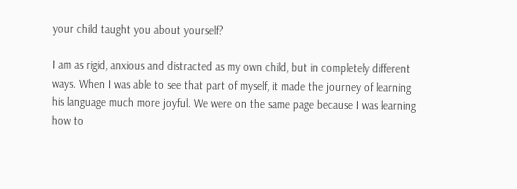your child taught you about yourself?

I am as rigid, anxious and distracted as my own child, but in completely different ways. When I was able to see that part of myself, it made the journey of learning his language much more joyful. We were on the same page because I was learning how to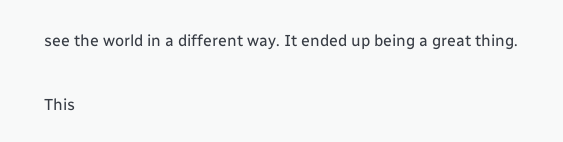see the world in a different way. It ended up being a great thing.

This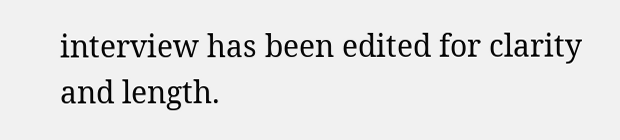interview has been edited for clarity and length.